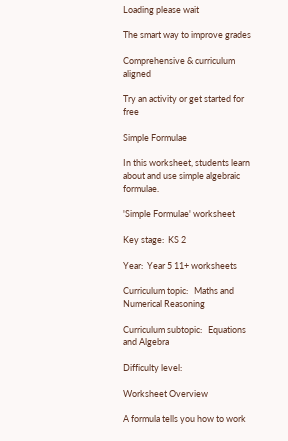Loading please wait

The smart way to improve grades

Comprehensive & curriculum aligned

Try an activity or get started for free

Simple Formulae

In this worksheet, students learn about and use simple algebraic formulae.

'Simple Formulae' worksheet

Key stage:  KS 2

Year:  Year 5 11+ worksheets

Curriculum topic:   Maths and Numerical Reasoning

Curriculum subtopic:   Equations and Algebra

Difficulty level:

Worksheet Overview

A formula tells you how to work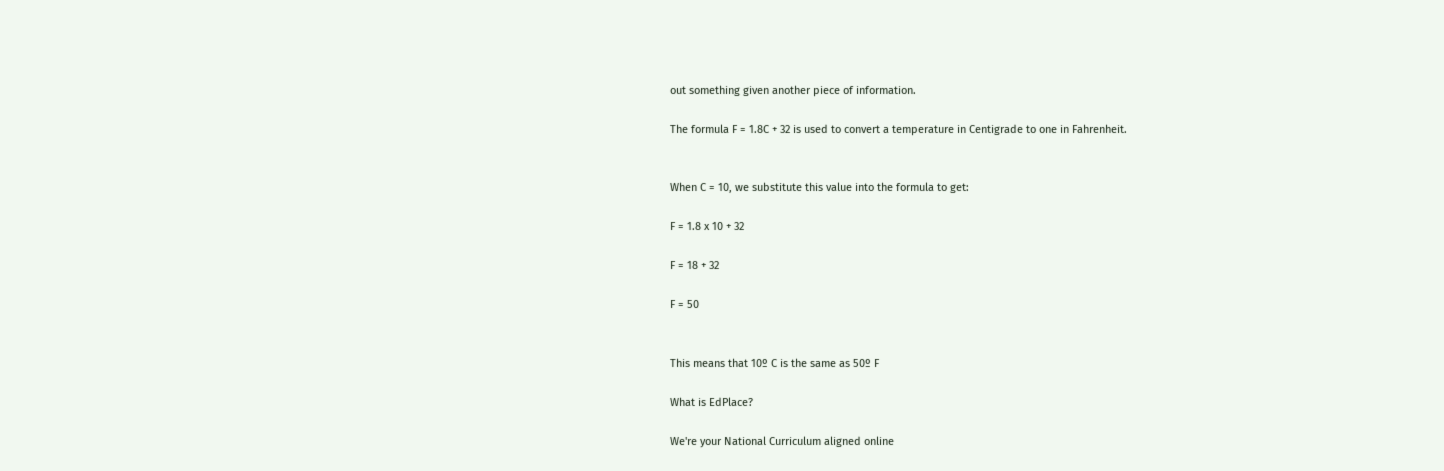out something given another piece of information.

The formula F = 1.8C + 32 is used to convert a temperature in Centigrade to one in Fahrenheit.


When C = 10, we substitute this value into the formula to get:

F = 1.8 x 10 + 32

F = 18 + 32

F = 50


This means that 10º C is the same as 50º F

What is EdPlace?

We're your National Curriculum aligned online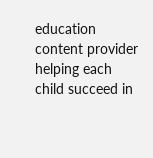education content provider helping each child succeed in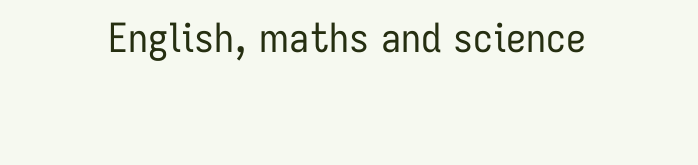English, maths and science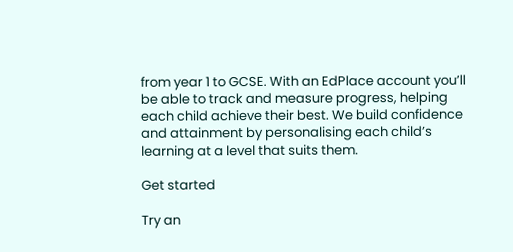from year 1 to GCSE. With an EdPlace account you’ll be able to track and measure progress, helping each child achieve their best. We build confidence and attainment by personalising each child’s learning at a level that suits them.

Get started

Try an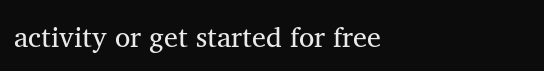activity or get started for free